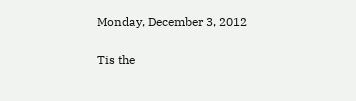Monday, December 3, 2012

Tis the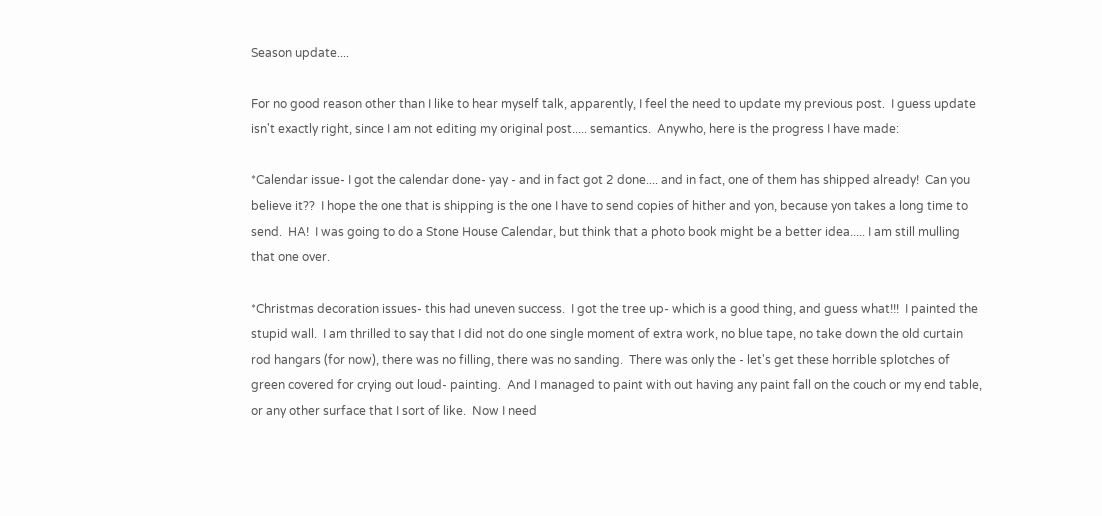Season update....

For no good reason other than I like to hear myself talk, apparently, I feel the need to update my previous post.  I guess update isn't exactly right, since I am not editing my original post..... semantics.  Anywho, here is the progress I have made:

*Calendar issue- I got the calendar done- yay - and in fact got 2 done.... and in fact, one of them has shipped already!  Can you believe it??  I hope the one that is shipping is the one I have to send copies of hither and yon, because yon takes a long time to send.  HA!  I was going to do a Stone House Calendar, but think that a photo book might be a better idea..... I am still mulling that one over.

*Christmas decoration issues- this had uneven success.  I got the tree up- which is a good thing, and guess what!!!  I painted the stupid wall.  I am thrilled to say that I did not do one single moment of extra work, no blue tape, no take down the old curtain rod hangars (for now), there was no filling, there was no sanding.  There was only the - let's get these horrible splotches of green covered for crying out loud- painting.  And I managed to paint with out having any paint fall on the couch or my end table, or any other surface that I sort of like.  Now I need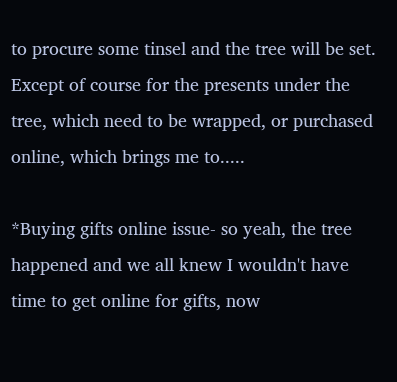to procure some tinsel and the tree will be set.  Except of course for the presents under the tree, which need to be wrapped, or purchased online, which brings me to.....

*Buying gifts online issue- so yeah, the tree happened and we all knew I wouldn't have time to get online for gifts, now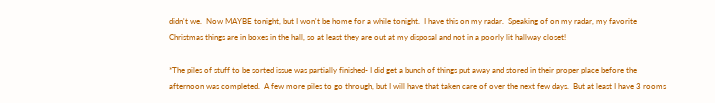didn't we.  Now MAYBE tonight, but I won't be home for a while tonight.  I have this on my radar.  Speaking of on my radar, my favorite Christmas things are in boxes in the hall, so at least they are out at my disposal and not in a poorly lit hallway closet!

*The piles of stuff to be sorted issue was partially finished- I did get a bunch of things put away and stored in their proper place before the afternoon was completed.  A few more piles to go through, but I will have that taken care of over the next few days.  But at least I have 3 rooms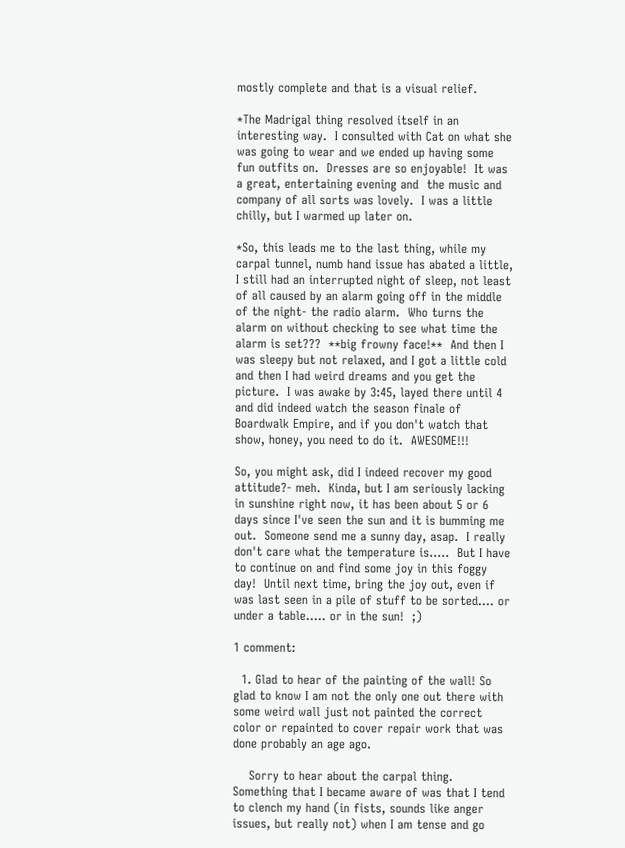mostly complete and that is a visual relief.

*The Madrigal thing resolved itself in an interesting way.  I consulted with Cat on what she was going to wear and we ended up having some fun outfits on.  Dresses are so enjoyable!  It was a great, entertaining evening and  the music and company of all sorts was lovely.  I was a little chilly, but I warmed up later on.

*So, this leads me to the last thing, while my carpal tunnel, numb hand issue has abated a little, I still had an interrupted night of sleep, not least of all caused by an alarm going off in the middle of the night- the radio alarm.  Who turns the alarm on without checking to see what time the alarm is set???  **big frowny face!**  And then I was sleepy but not relaxed, and I got a little cold and then I had weird dreams and you get the picture.  I was awake by 3:45, layed there until 4 and did indeed watch the season finale of Boardwalk Empire, and if you don't watch that show, honey, you need to do it.  AWESOME!!!

So, you might ask, did I indeed recover my good attitude?- meh.  Kinda, but I am seriously lacking in sunshine right now, it has been about 5 or 6 days since I've seen the sun and it is bumming me out.  Someone send me a sunny day, asap.  I really don't care what the temperature is.....  But I have to continue on and find some joy in this foggy day!  Until next time, bring the joy out, even if was last seen in a pile of stuff to be sorted.... or under a table..... or in the sun!  ;)

1 comment:

  1. Glad to hear of the painting of the wall! So glad to know I am not the only one out there with some weird wall just not painted the correct color or repainted to cover repair work that was done probably an age ago.

    Sorry to hear about the carpal thing. Something that I became aware of was that I tend to clench my hand (in fists, sounds like anger issues, but really not) when I am tense and go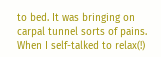to bed. It was bringing on carpal tunnel sorts of pains. When I self-talked to relax(!)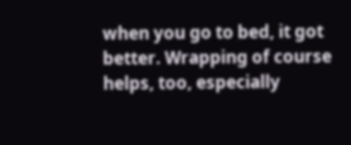when you go to bed, it got better. Wrapping of course helps, too, especially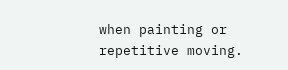when painting or repetitive moving.